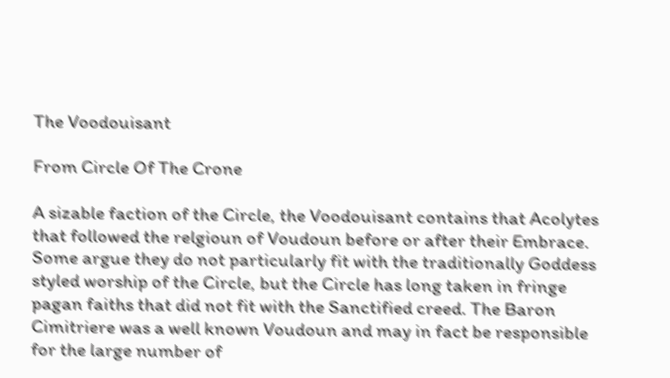The Voodouisant

From Circle Of The Crone

A sizable faction of the Circle, the Voodouisant contains that Acolytes that followed the relgioun of Voudoun before or after their Embrace. Some argue they do not particularly fit with the traditionally Goddess styled worship of the Circle, but the Circle has long taken in fringe pagan faiths that did not fit with the Sanctified creed. The Baron Cimitriere was a well known Voudoun and may in fact be responsible for the large number of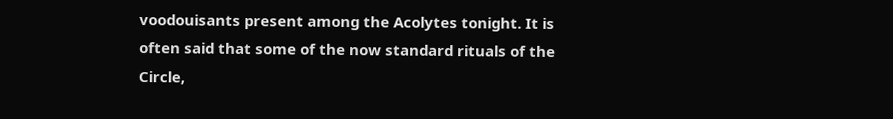voodouisants present among the Acolytes tonight. It is often said that some of the now standard rituals of the Circle,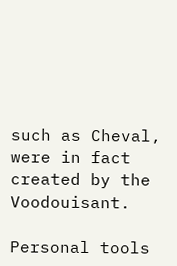such as Cheval, were in fact created by the Voodouisant.

Personal tools